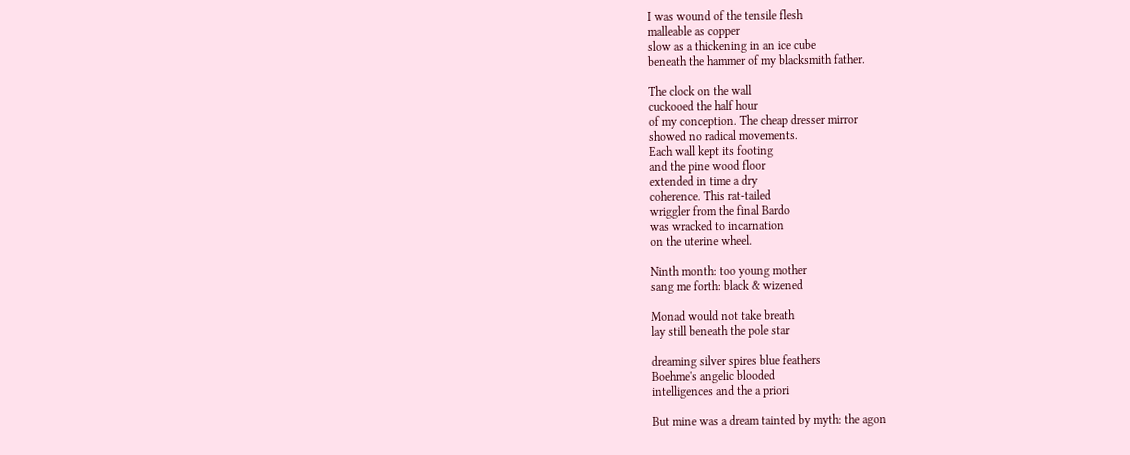I was wound of the tensile flesh
malleable as copper
slow as a thickening in an ice cube
beneath the hammer of my blacksmith father.

The clock on the wall
cuckooed the half hour
of my conception. The cheap dresser mirror
showed no radical movements.
Each wall kept its footing
and the pine wood floor
extended in time a dry
coherence. This rat-tailed
wriggler from the final Bardo
was wracked to incarnation
on the uterine wheel.

Ninth month: too young mother
sang me forth: black & wizened

Monad would not take breath
lay still beneath the pole star

dreaming silver spires blue feathers
Boehme's angelic blooded
intelligences and the a priori

But mine was a dream tainted by myth: the agon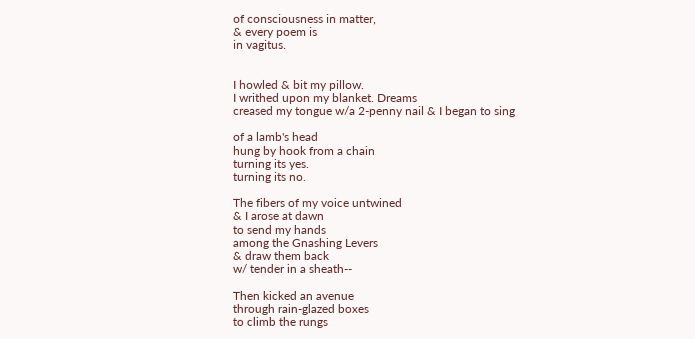of consciousness in matter,
& every poem is
in vagitus.


I howled & bit my pillow.
I writhed upon my blanket. Dreams
creased my tongue w/a 2-penny nail & I began to sing

of a lamb's head
hung by hook from a chain
turning its yes.
turning its no.

The fibers of my voice untwined
& I arose at dawn
to send my hands
among the Gnashing Levers
& draw them back
w/ tender in a sheath--

Then kicked an avenue
through rain-glazed boxes
to climb the rungs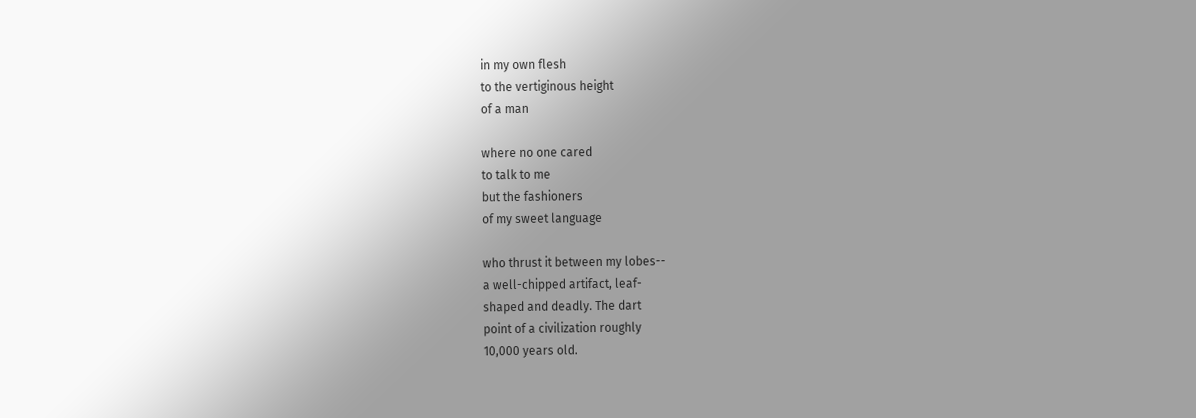in my own flesh
to the vertiginous height
of a man

where no one cared
to talk to me
but the fashioners
of my sweet language

who thrust it between my lobes--
a well-chipped artifact, leaf-
shaped and deadly. The dart
point of a civilization roughly
10,000 years old.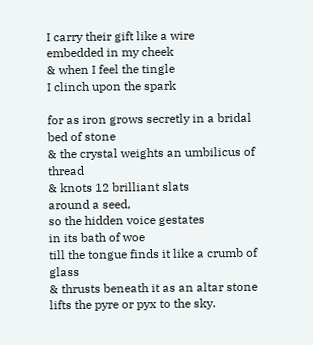I carry their gift like a wire
embedded in my cheek
& when I feel the tingle
I clinch upon the spark

for as iron grows secretly in a bridal bed of stone
& the crystal weights an umbilicus of thread
& knots 12 brilliant slats
around a seed,
so the hidden voice gestates
in its bath of woe
till the tongue finds it like a crumb of glass
& thrusts beneath it as an altar stone
lifts the pyre or pyx to the sky.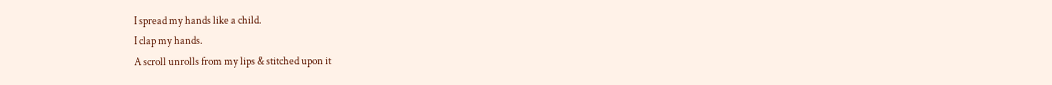I spread my hands like a child.
I clap my hands.
A scroll unrolls from my lips & stitched upon it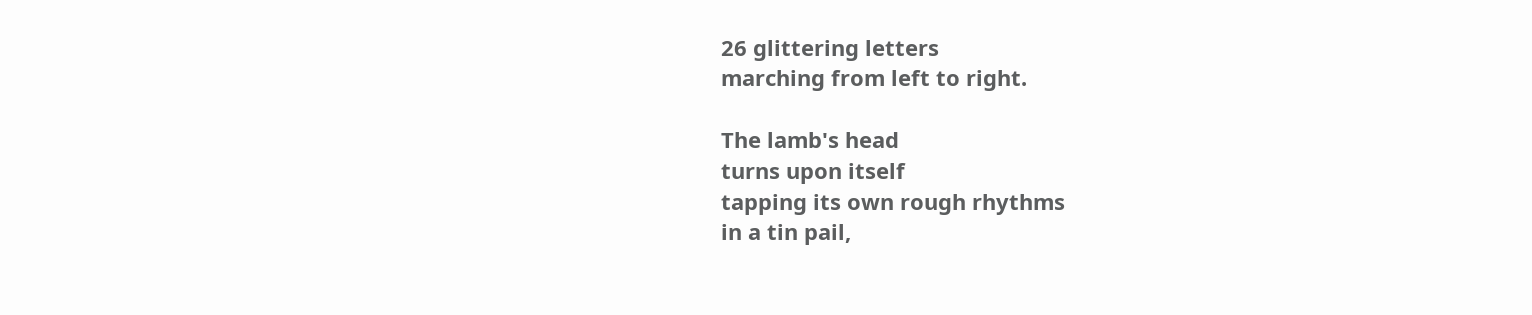26 glittering letters
marching from left to right.

The lamb's head
turns upon itself
tapping its own rough rhythms
in a tin pail,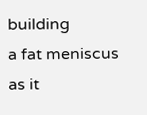building
a fat meniscus as it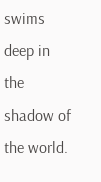swims
deep in the shadow of the world.